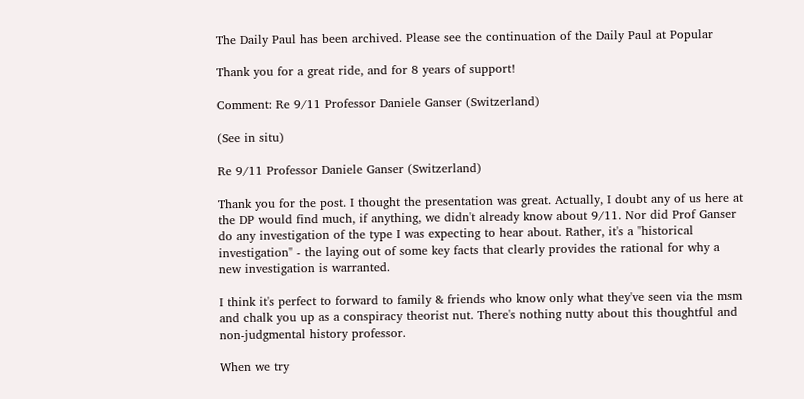The Daily Paul has been archived. Please see the continuation of the Daily Paul at Popular

Thank you for a great ride, and for 8 years of support!

Comment: Re 9/11 Professor Daniele Ganser (Switzerland)

(See in situ)

Re 9/11 Professor Daniele Ganser (Switzerland)

Thank you for the post. I thought the presentation was great. Actually, I doubt any of us here at the DP would find much, if anything, we didn't already know about 9/11. Nor did Prof Ganser do any investigation of the type I was expecting to hear about. Rather, it's a "historical investigation" - the laying out of some key facts that clearly provides the rational for why a new investigation is warranted.

I think it's perfect to forward to family & friends who know only what they've seen via the msm and chalk you up as a conspiracy theorist nut. There's nothing nutty about this thoughtful and non-judgmental history professor.

When we try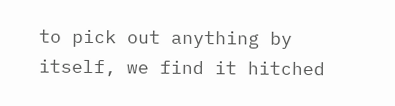to pick out anything by itself, we find it hitched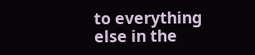to everything else in the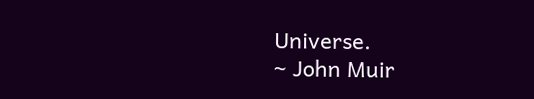Universe.
~ John Muir